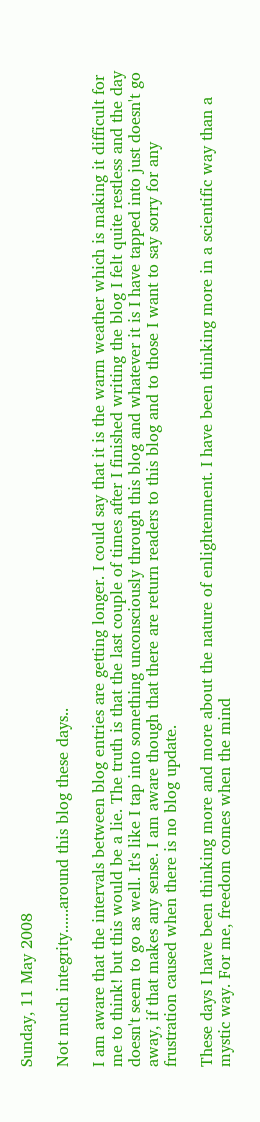Sunday, 11 May 2008

Not much integrity......around this blog these days..

I am aware that the intervals between blog entries are getting longer. I could say that it is the warm weather which is making it difficult for me to think! but this would be a lie. The truth is that the last couple of times after I finished writing the blog I felt quite restless and the day doesn't seem to go as well. It's like I tap into something unconsciously through this blog and whatever it is I have tapped into just doesn't go away, if that makes any sense. I am aware though that there are return readers to this blog and to those I want to say sorry for any frustration caused when there is no blog update.

These days I have been thinking more and more about the nature of enlightenment. I have been thinking more in a scientific way than a mystic way. For me, freedom comes when the mind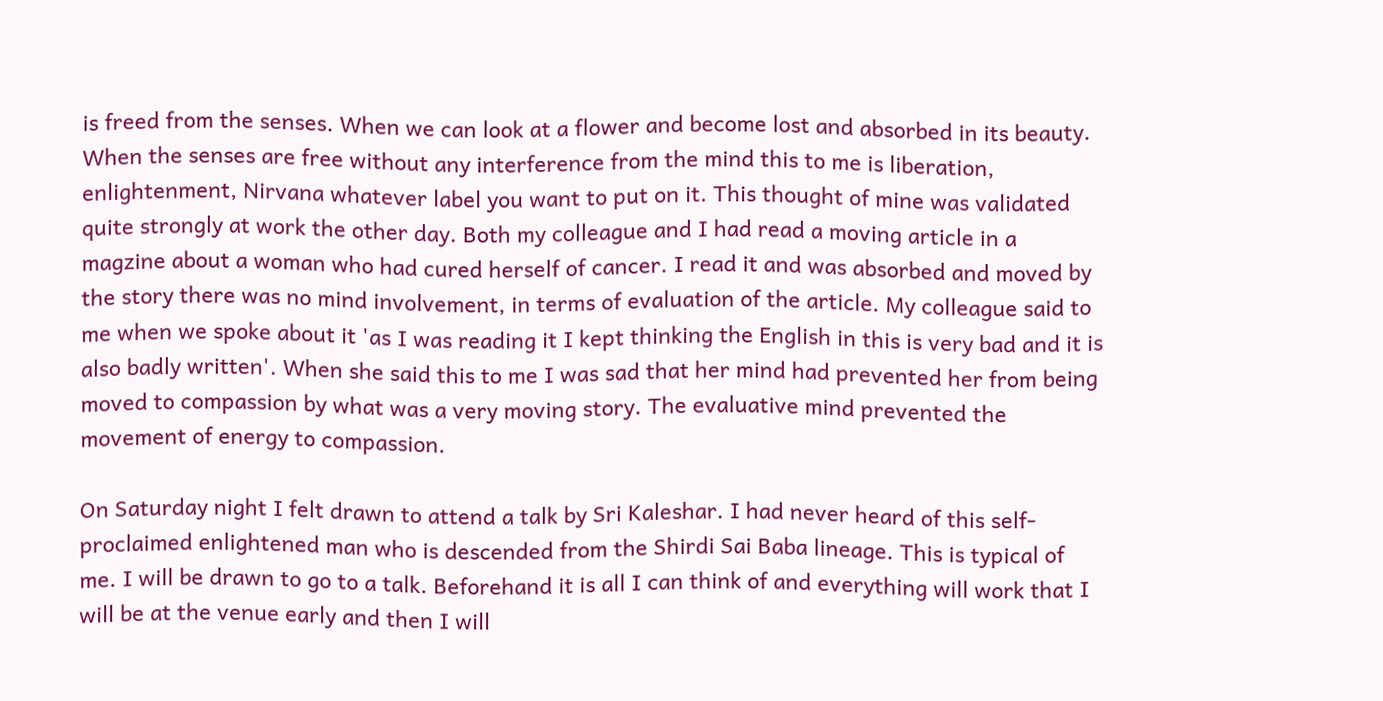is freed from the senses. When we can look at a flower and become lost and absorbed in its beauty. When the senses are free without any interference from the mind this to me is liberation, enlightenment, Nirvana whatever label you want to put on it. This thought of mine was validated quite strongly at work the other day. Both my colleague and I had read a moving article in a magzine about a woman who had cured herself of cancer. I read it and was absorbed and moved by the story there was no mind involvement, in terms of evaluation of the article. My colleague said to me when we spoke about it 'as I was reading it I kept thinking the English in this is very bad and it is also badly written'. When she said this to me I was sad that her mind had prevented her from being moved to compassion by what was a very moving story. The evaluative mind prevented the movement of energy to compassion.

On Saturday night I felt drawn to attend a talk by Sri Kaleshar. I had never heard of this self-proclaimed enlightened man who is descended from the Shirdi Sai Baba lineage. This is typical of me. I will be drawn to go to a talk. Beforehand it is all I can think of and everything will work that I will be at the venue early and then I will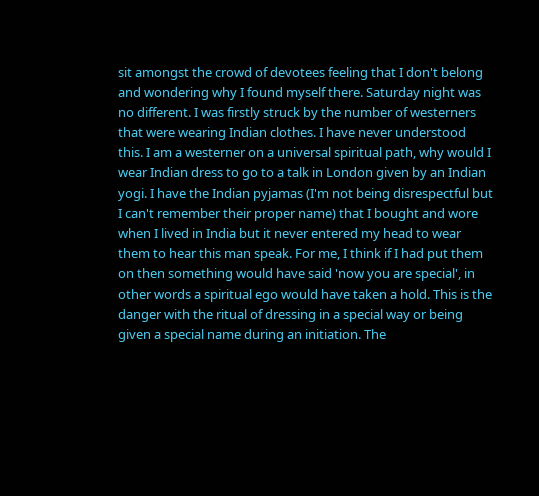sit amongst the crowd of devotees feeling that I don't belong and wondering why I found myself there. Saturday night was no different. I was firstly struck by the number of westerners that were wearing Indian clothes. I have never understood this. I am a westerner on a universal spiritual path, why would I wear Indian dress to go to a talk in London given by an Indian yogi. I have the Indian pyjamas (I'm not being disrespectful but I can't remember their proper name) that I bought and wore when I lived in India but it never entered my head to wear them to hear this man speak. For me, I think if I had put them on then something would have said 'now you are special', in other words a spiritual ego would have taken a hold. This is the danger with the ritual of dressing in a special way or being given a special name during an initiation. The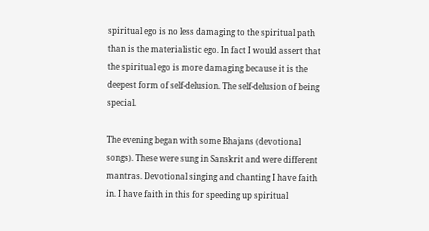spiritual ego is no less damaging to the spiritual path than is the materialistic ego. In fact I would assert that the spiritual ego is more damaging because it is the deepest form of self-delusion. The self-delusion of being special.

The evening began with some Bhajans (devotional songs). These were sung in Sanskrit and were different mantras. Devotional singing and chanting I have faith in. I have faith in this for speeding up spiritual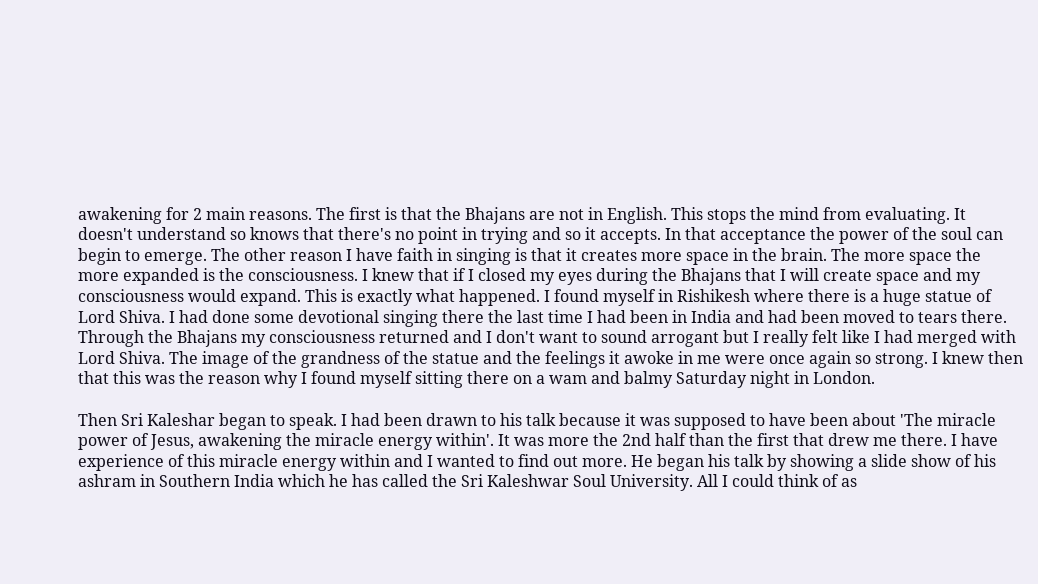awakening for 2 main reasons. The first is that the Bhajans are not in English. This stops the mind from evaluating. It doesn't understand so knows that there's no point in trying and so it accepts. In that acceptance the power of the soul can begin to emerge. The other reason I have faith in singing is that it creates more space in the brain. The more space the more expanded is the consciousness. I knew that if I closed my eyes during the Bhajans that I will create space and my consciousness would expand. This is exactly what happened. I found myself in Rishikesh where there is a huge statue of Lord Shiva. I had done some devotional singing there the last time I had been in India and had been moved to tears there. Through the Bhajans my consciousness returned and I don't want to sound arrogant but I really felt like I had merged with Lord Shiva. The image of the grandness of the statue and the feelings it awoke in me were once again so strong. I knew then that this was the reason why I found myself sitting there on a wam and balmy Saturday night in London.

Then Sri Kaleshar began to speak. I had been drawn to his talk because it was supposed to have been about 'The miracle power of Jesus, awakening the miracle energy within'. It was more the 2nd half than the first that drew me there. I have experience of this miracle energy within and I wanted to find out more. He began his talk by showing a slide show of his ashram in Southern India which he has called the Sri Kaleshwar Soul University. All I could think of as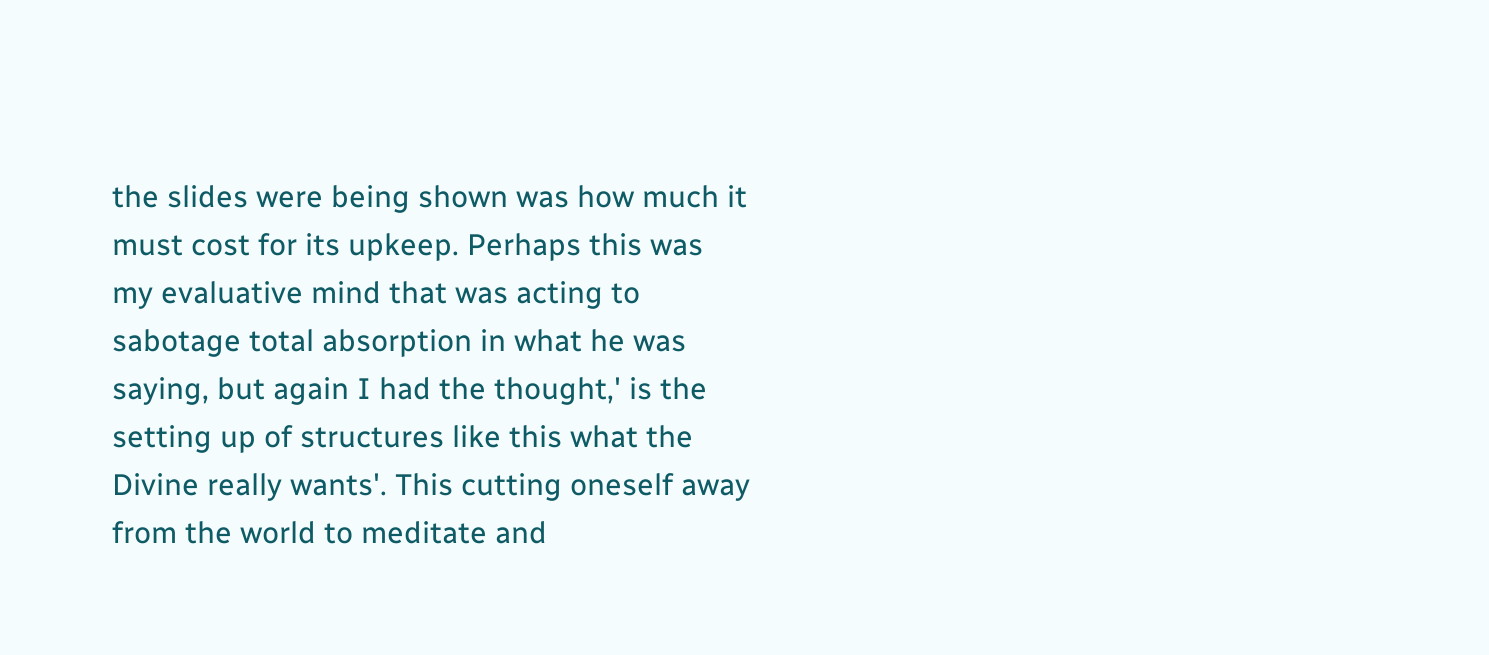the slides were being shown was how much it must cost for its upkeep. Perhaps this was my evaluative mind that was acting to sabotage total absorption in what he was saying, but again I had the thought,' is the setting up of structures like this what the Divine really wants'. This cutting oneself away from the world to meditate and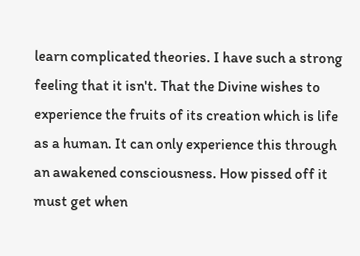learn complicated theories. I have such a strong feeling that it isn't. That the Divine wishes to experience the fruits of its creation which is life as a human. It can only experience this through an awakened consciousness. How pissed off it must get when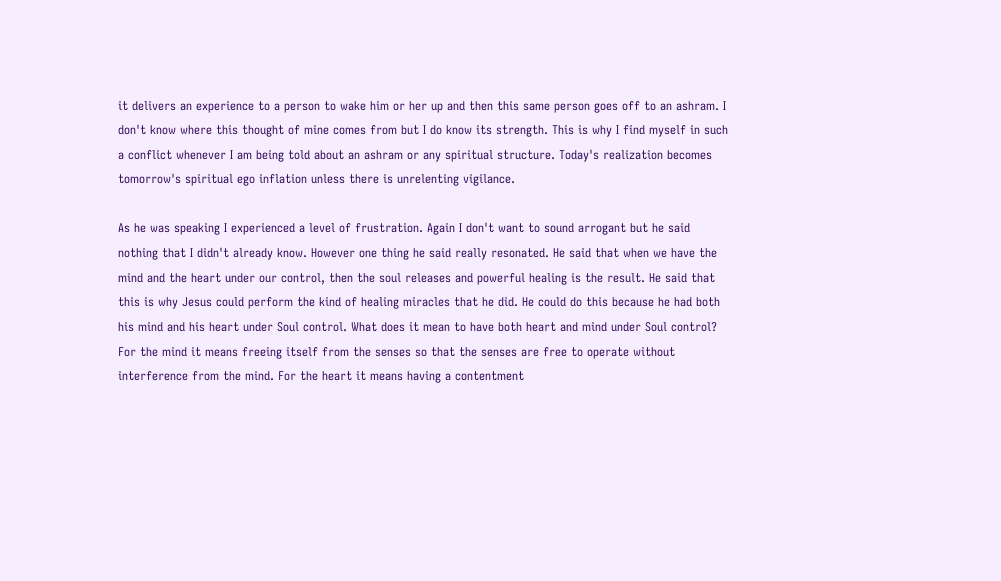it delivers an experience to a person to wake him or her up and then this same person goes off to an ashram. I don't know where this thought of mine comes from but I do know its strength. This is why I find myself in such a conflict whenever I am being told about an ashram or any spiritual structure. Today's realization becomes tomorrow's spiritual ego inflation unless there is unrelenting vigilance.

As he was speaking I experienced a level of frustration. Again I don't want to sound arrogant but he said nothing that I didn't already know. However one thing he said really resonated. He said that when we have the mind and the heart under our control, then the soul releases and powerful healing is the result. He said that this is why Jesus could perform the kind of healing miracles that he did. He could do this because he had both his mind and his heart under Soul control. What does it mean to have both heart and mind under Soul control? For the mind it means freeing itself from the senses so that the senses are free to operate without interference from the mind. For the heart it means having a contentment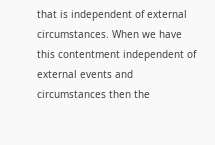that is independent of external circumstances. When we have this contentment independent of external events and circumstances then the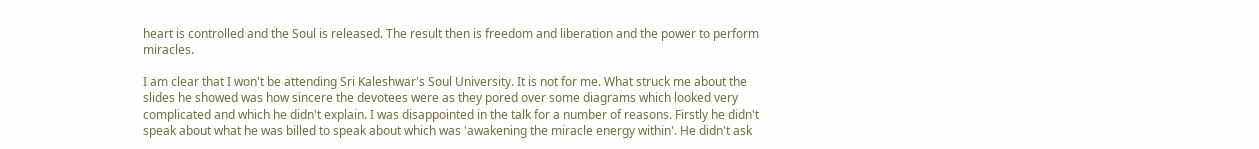heart is controlled and the Soul is released. The result then is freedom and liberation and the power to perform miracles.

I am clear that I won't be attending Sri Kaleshwar's Soul University. It is not for me. What struck me about the slides he showed was how sincere the devotees were as they pored over some diagrams which looked very complicated and which he didn't explain. I was disappointed in the talk for a number of reasons. Firstly he didn't speak about what he was billed to speak about which was 'awakening the miracle energy within'. He didn't ask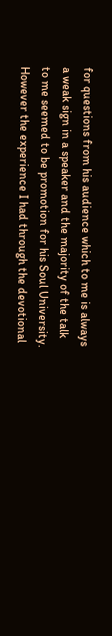for questions from his audience which to me is always a weak sign in a speaker and the majority of the talk to me seemed to be promotion for his Soul University. However the experience I had through the devotional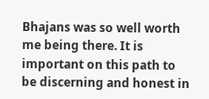Bhajans was so well worth me being there. It is important on this path to be discerning and honest in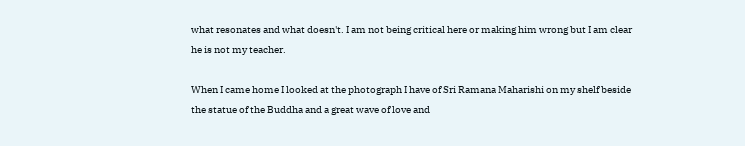what resonates and what doesn't. I am not being critical here or making him wrong but I am clear he is not my teacher.

When I came home I looked at the photograph I have of Sri Ramana Maharishi on my shelf beside the statue of the Buddha and a great wave of love and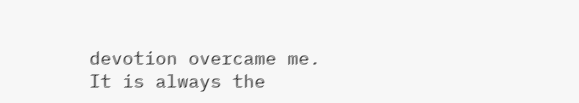devotion overcame me. It is always the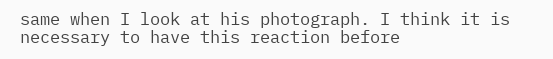same when I look at his photograph. I think it is necessary to have this reaction before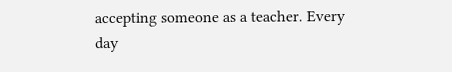accepting someone as a teacher. Every day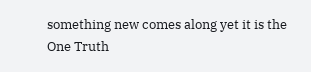something new comes along yet it is the One Truth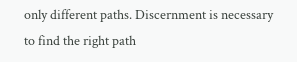only different paths. Discernment is necessary to find the right path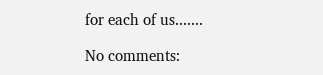for each of us.......

No comments: